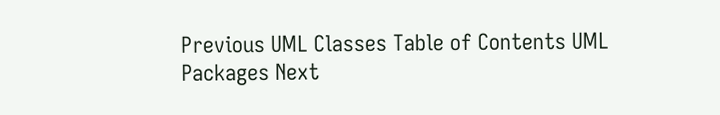Previous UML Classes Table of Contents UML Packages Next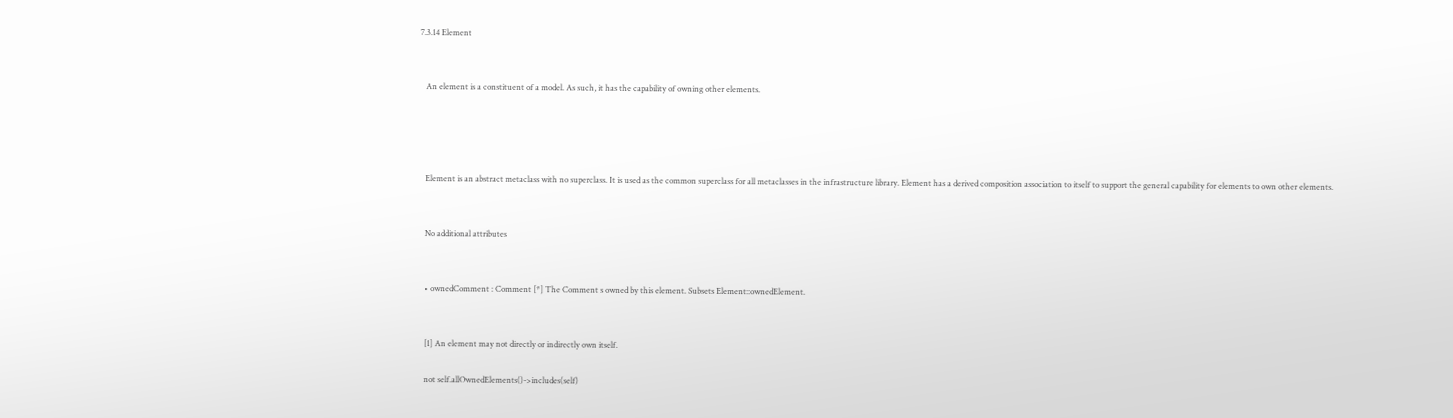7.3.14 Element


   An element is a constituent of a model. As such, it has the capability of owning other elements.




   Element is an abstract metaclass with no superclass. It is used as the common superclass for all metaclasses in the infrastructure library. Element has a derived composition association to itself to support the general capability for elements to own other elements.


   No additional attributes


   • ownedComment : Comment [*] The Comment s owned by this element. Subsets Element::ownedElement.


   [1] An element may not directly or indirectly own itself.

   not self.allOwnedElements()->includes(self)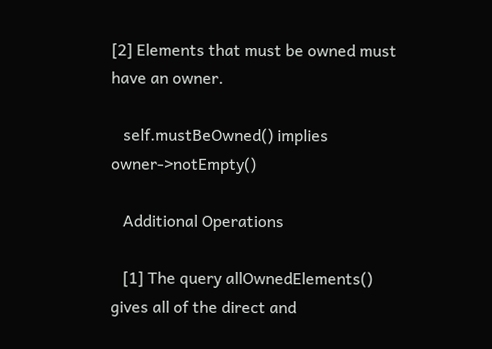[2] Elements that must be owned must have an owner.

   self.mustBeOwned() implies owner->notEmpty()

   Additional Operations

   [1] The query allOwnedElements() gives all of the direct and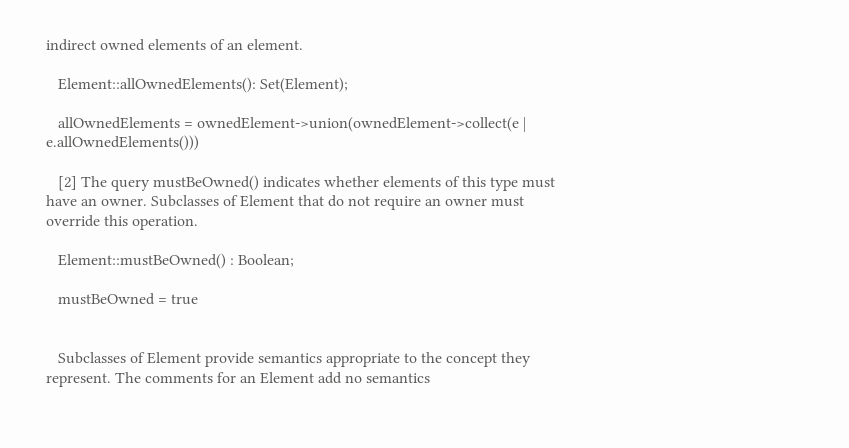indirect owned elements of an element.

   Element::allOwnedElements(): Set(Element);

   allOwnedElements = ownedElement->union(ownedElement->collect(e | e.allOwnedElements()))

   [2] The query mustBeOwned() indicates whether elements of this type must have an owner. Subclasses of Element that do not require an owner must override this operation.

   Element::mustBeOwned() : Boolean;

   mustBeOwned = true


   Subclasses of Element provide semantics appropriate to the concept they represent. The comments for an Element add no semantics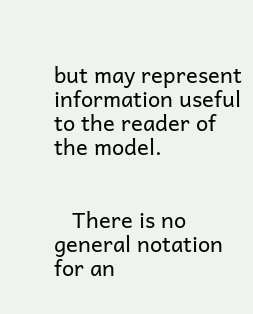but may represent information useful to the reader of the model.


   There is no general notation for an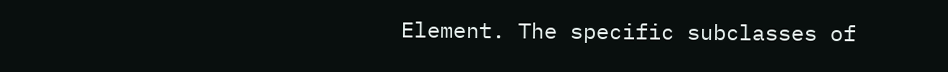Element. The specific subclasses of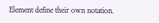Element define their own notation.